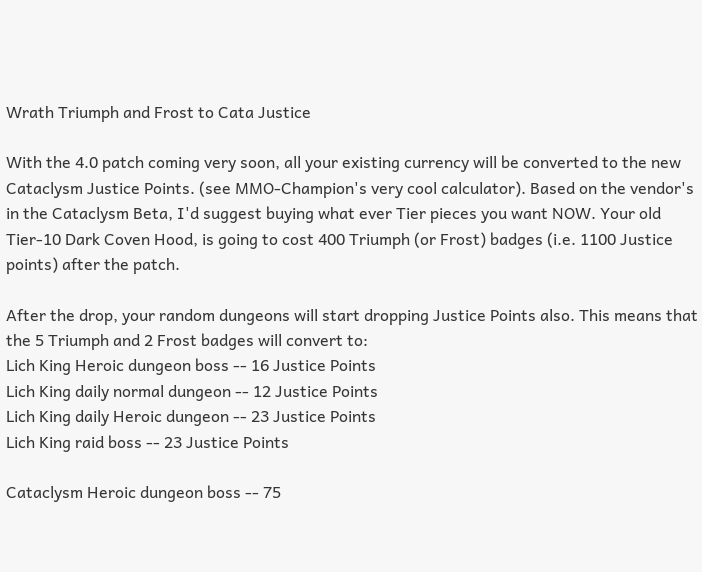Wrath Triumph and Frost to Cata Justice

With the 4.0 patch coming very soon, all your existing currency will be converted to the new Cataclysm Justice Points. (see MMO-Champion's very cool calculator). Based on the vendor's in the Cataclysm Beta, I'd suggest buying what ever Tier pieces you want NOW. Your old Tier-10 Dark Coven Hood, is going to cost 400 Triumph (or Frost) badges (i.e. 1100 Justice points) after the patch.

After the drop, your random dungeons will start dropping Justice Points also. This means that the 5 Triumph and 2 Frost badges will convert to:
Lich King Heroic dungeon boss -- 16 Justice Points
Lich King daily normal dungeon -- 12 Justice Points
Lich King daily Heroic dungeon -- 23 Justice Points
Lich King raid boss -- 23 Justice Points

Cataclysm Heroic dungeon boss -- 75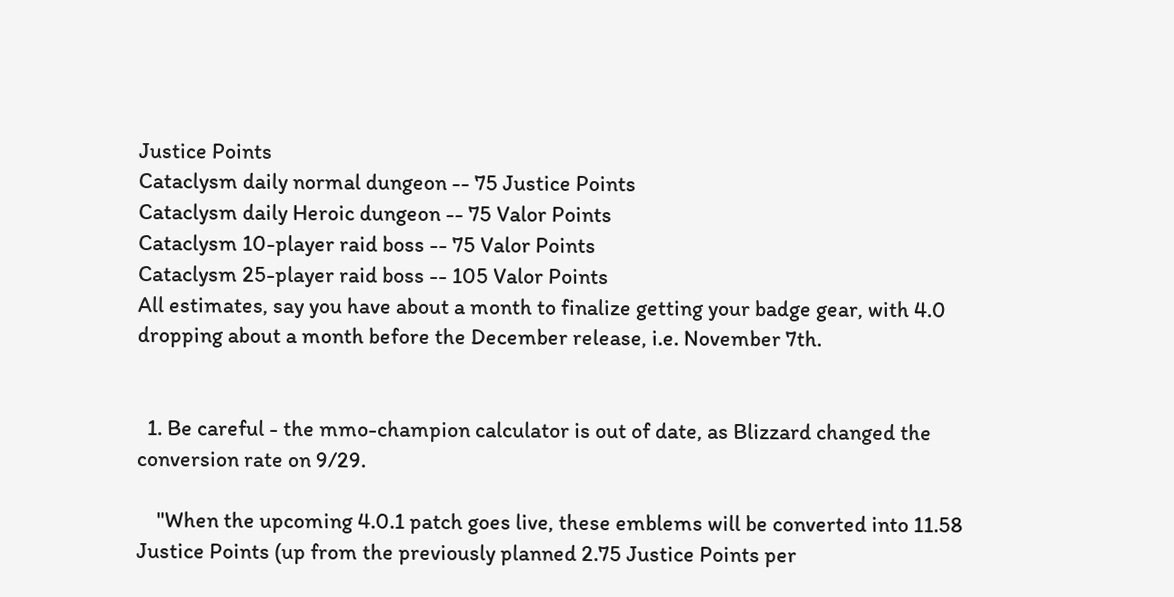Justice Points
Cataclysm daily normal dungeon -- 75 Justice Points
Cataclysm daily Heroic dungeon -- 75 Valor Points
Cataclysm 10-player raid boss -- 75 Valor Points
Cataclysm 25-player raid boss -- 105 Valor Points
All estimates, say you have about a month to finalize getting your badge gear, with 4.0 dropping about a month before the December release, i.e. November 7th.


  1. Be careful - the mmo-champion calculator is out of date, as Blizzard changed the conversion rate on 9/29.

    "When the upcoming 4.0.1 patch goes live, these emblems will be converted into 11.58 Justice Points (up from the previously planned 2.75 Justice Points per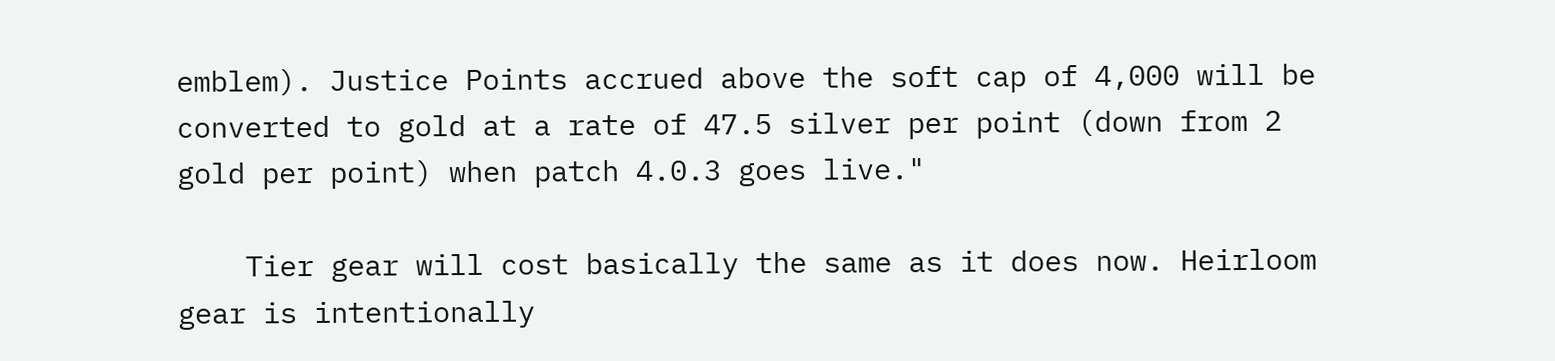emblem). Justice Points accrued above the soft cap of 4,000 will be converted to gold at a rate of 47.5 silver per point (down from 2 gold per point) when patch 4.0.3 goes live."

    Tier gear will cost basically the same as it does now. Heirloom gear is intentionally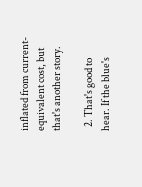inflated from current-equivalent cost, but that's another story.

  2. That's good to hear. If the blue's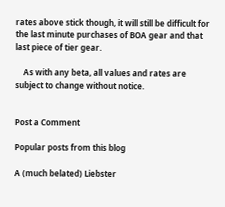rates above stick though, it will still be difficult for the last minute purchases of BOA gear and that last piece of tier gear.

    As with any beta, all values and rates are subject to change without notice.


Post a Comment

Popular posts from this blog

A (much belated) Liebster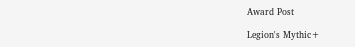Award Post

Legion's Mythic+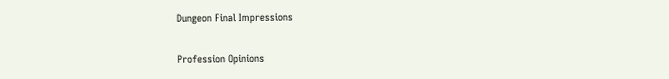Dungeon Final Impressions

Profession Opinions